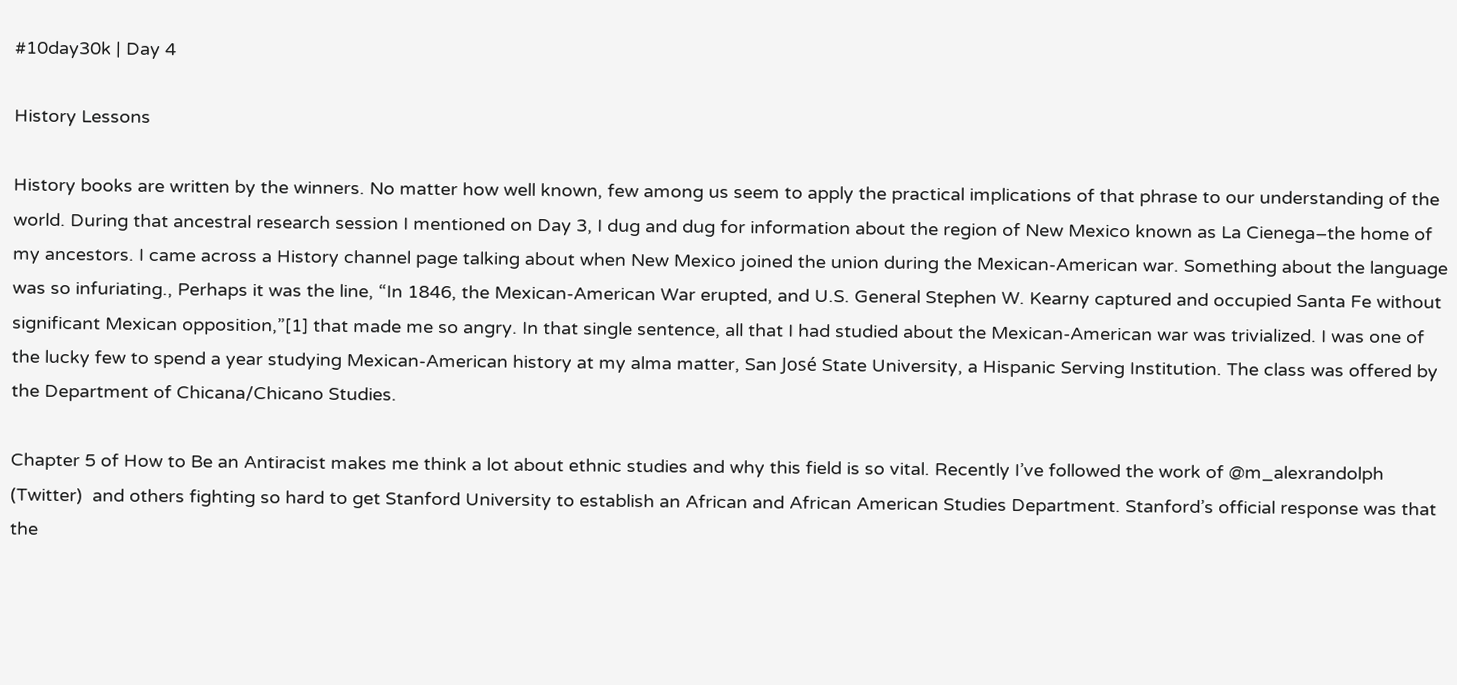#10day30k | Day 4

History Lessons

History books are written by the winners. No matter how well known, few among us seem to apply the practical implications of that phrase to our understanding of the world. During that ancestral research session I mentioned on Day 3, I dug and dug for information about the region of New Mexico known as La Cienega–the home of my ancestors. I came across a History channel page talking about when New Mexico joined the union during the Mexican-American war. Something about the language was so infuriating., Perhaps it was the line, “In 1846, the Mexican-American War erupted, and U.S. General Stephen W. Kearny captured and occupied Santa Fe without significant Mexican opposition,”[1] that made me so angry. In that single sentence, all that I had studied about the Mexican-American war was trivialized. I was one of the lucky few to spend a year studying Mexican-American history at my alma matter, San José State University, a Hispanic Serving Institution. The class was offered by the Department of Chicana/Chicano Studies.

Chapter 5 of How to Be an Antiracist makes me think a lot about ethnic studies and why this field is so vital. Recently I’ve followed the work of @m_alexrandolph (Twitter)  and others fighting so hard to get Stanford University to establish an African and African American Studies Department. Stanford’s official response was that the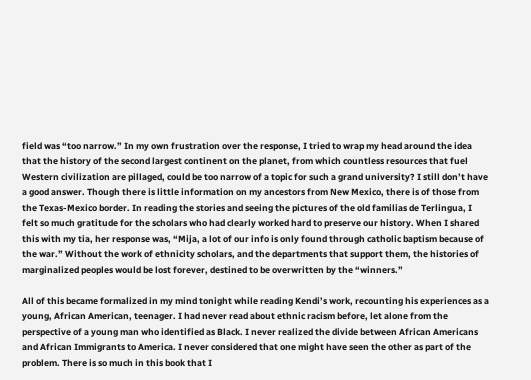field was “too narrow.” In my own frustration over the response, I tried to wrap my head around the idea that the history of the second largest continent on the planet, from which countless resources that fuel Western civilization are pillaged, could be too narrow of a topic for such a grand university? I still don’t have a good answer. Though there is little information on my ancestors from New Mexico, there is of those from the Texas-Mexico border. In reading the stories and seeing the pictures of the old familias de Terlingua, I felt so much gratitude for the scholars who had clearly worked hard to preserve our history. When I shared this with my tia, her response was, “Mija, a lot of our info is only found through catholic baptism because of the war.” Without the work of ethnicity scholars, and the departments that support them, the histories of marginalized peoples would be lost forever, destined to be overwritten by the “winners.”

All of this became formalized in my mind tonight while reading Kendi’s work, recounting his experiences as a young, African American, teenager. I had never read about ethnic racism before, let alone from the perspective of a young man who identified as Black. I never realized the divide between African Americans and African Immigrants to America. I never considered that one might have seen the other as part of the problem. There is so much in this book that I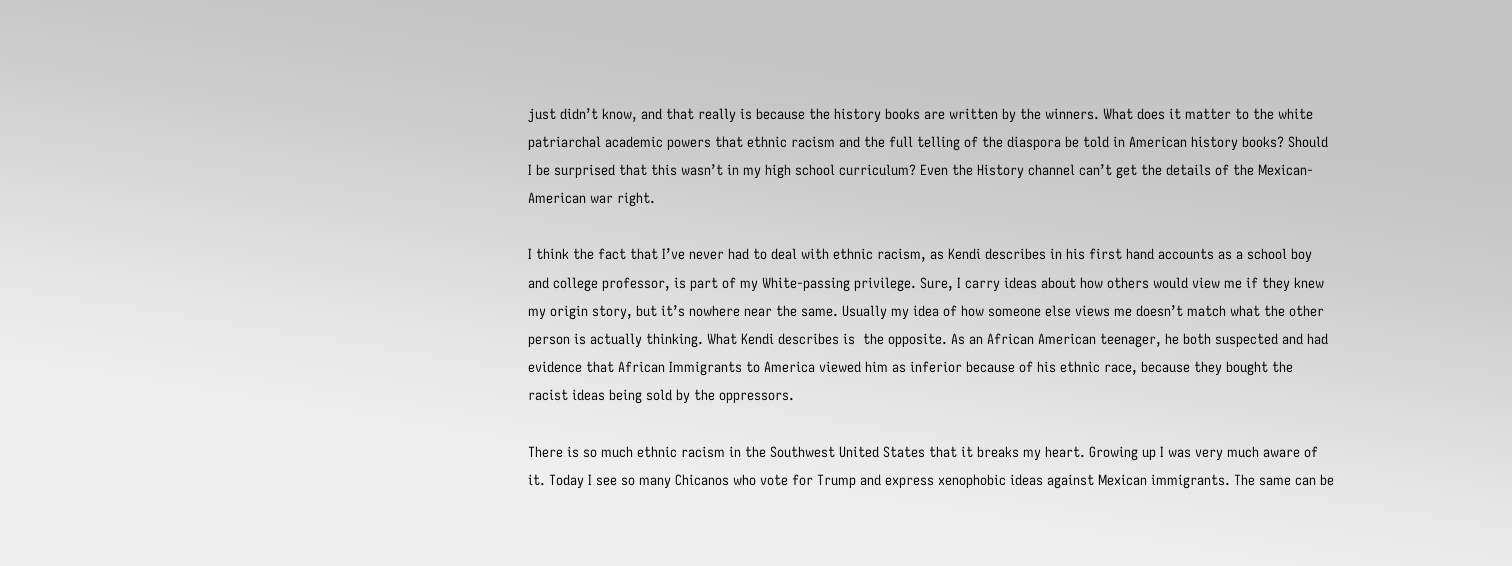just didn’t know, and that really is because the history books are written by the winners. What does it matter to the white patriarchal academic powers that ethnic racism and the full telling of the diaspora be told in American history books? Should I be surprised that this wasn’t in my high school curriculum? Even the History channel can’t get the details of the Mexican-American war right.

I think the fact that I’ve never had to deal with ethnic racism, as Kendi describes in his first hand accounts as a school boy and college professor, is part of my White-passing privilege. Sure, I carry ideas about how others would view me if they knew my origin story, but it’s nowhere near the same. Usually my idea of how someone else views me doesn’t match what the other person is actually thinking. What Kendi describes is  the opposite. As an African American teenager, he both suspected and had evidence that African Immigrants to America viewed him as inferior because of his ethnic race, because they bought the racist ideas being sold by the oppressors.

There is so much ethnic racism in the Southwest United States that it breaks my heart. Growing up I was very much aware of it. Today I see so many Chicanos who vote for Trump and express xenophobic ideas against Mexican immigrants. The same can be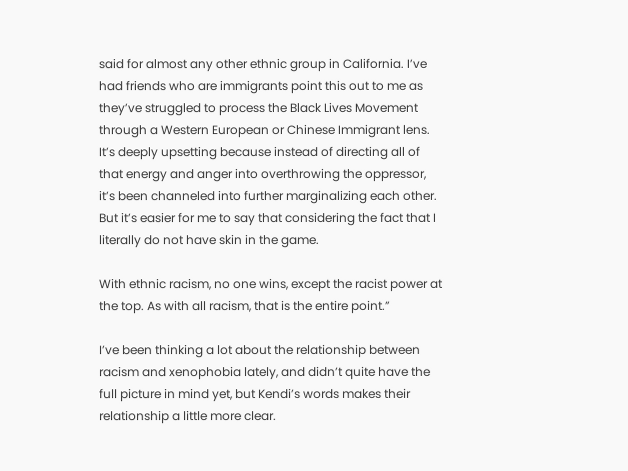said for almost any other ethnic group in California. I’ve had friends who are immigrants point this out to me as they’ve struggled to process the Black Lives Movement through a Western European or Chinese Immigrant lens. It’s deeply upsetting because instead of directing all of that energy and anger into overthrowing the oppressor, it’s been channeled into further marginalizing each other. But it’s easier for me to say that considering the fact that I literally do not have skin in the game.

With ethnic racism, no one wins, except the racist power at the top. As with all racism, that is the entire point.”

I’ve been thinking a lot about the relationship between racism and xenophobia lately, and didn’t quite have the full picture in mind yet, but Kendi’s words makes their relationship a little more clear.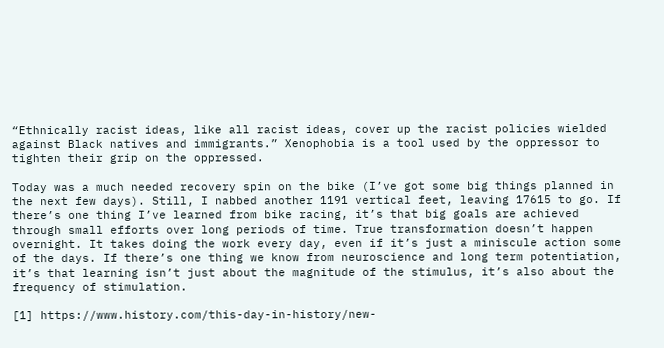“Ethnically racist ideas, like all racist ideas, cover up the racist policies wielded against Black natives and immigrants.” Xenophobia is a tool used by the oppressor to tighten their grip on the oppressed.

Today was a much needed recovery spin on the bike (I’ve got some big things planned in the next few days). Still, I nabbed another 1191 vertical feet, leaving 17615 to go. If there’s one thing I’ve learned from bike racing, it’s that big goals are achieved through small efforts over long periods of time. True transformation doesn’t happen overnight. It takes doing the work every day, even if it’s just a miniscule action some of the days. If there’s one thing we know from neuroscience and long term potentiation, it’s that learning isn’t just about the magnitude of the stimulus, it’s also about the frequency of stimulation.

[1] https://www.history.com/this-day-in-history/new-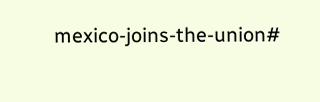mexico-joins-the-union#